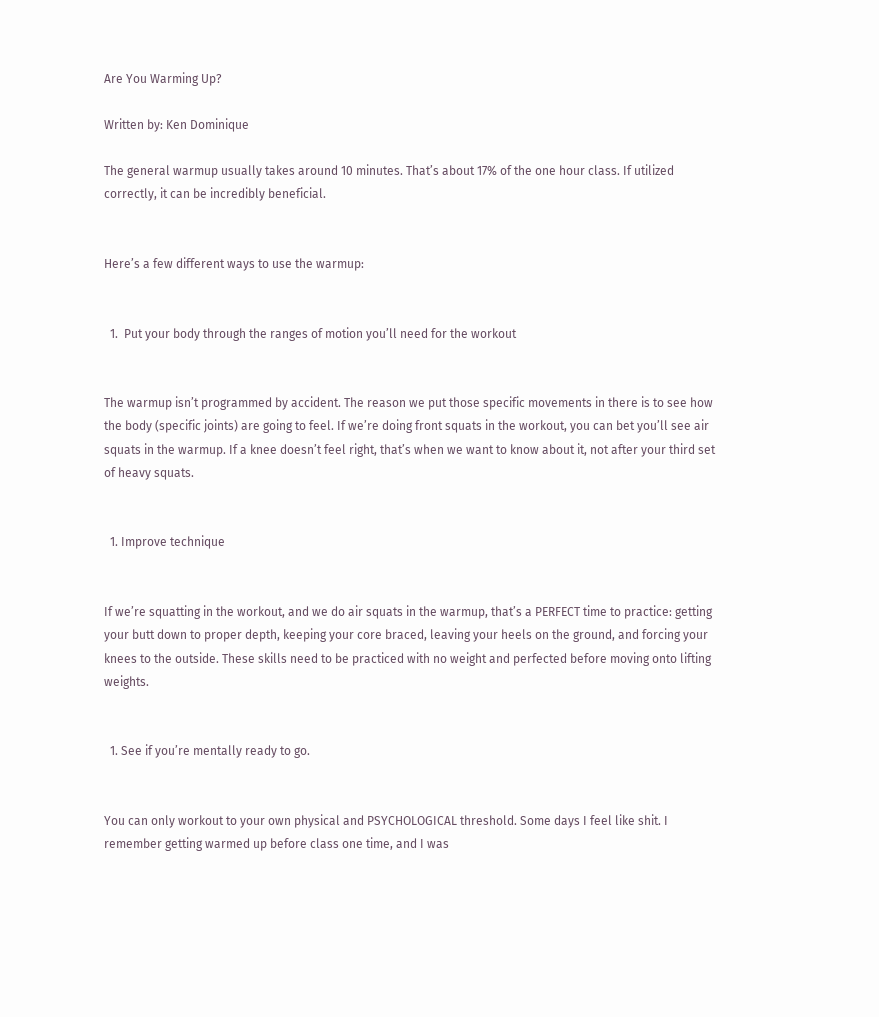Are You Warming Up?

Written by: Ken Dominique

The general warmup usually takes around 10 minutes. That’s about 17% of the one hour class. If utilized correctly, it can be incredibly beneficial.


Here’s a few different ways to use the warmup:


  1.  Put your body through the ranges of motion you’ll need for the workout


The warmup isn’t programmed by accident. The reason we put those specific movements in there is to see how the body (specific joints) are going to feel. If we’re doing front squats in the workout, you can bet you’ll see air squats in the warmup. If a knee doesn’t feel right, that’s when we want to know about it, not after your third set of heavy squats.


  1. Improve technique


If we’re squatting in the workout, and we do air squats in the warmup, that’s a PERFECT time to practice: getting your butt down to proper depth, keeping your core braced, leaving your heels on the ground, and forcing your knees to the outside. These skills need to be practiced with no weight and perfected before moving onto lifting weights.


  1. See if you’re mentally ready to go.


You can only workout to your own physical and PSYCHOLOGICAL threshold. Some days I feel like shit. I remember getting warmed up before class one time, and I was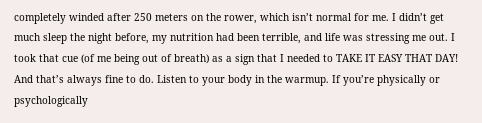completely winded after 250 meters on the rower, which isn’t normal for me. I didn’t get much sleep the night before, my nutrition had been terrible, and life was stressing me out. I took that cue (of me being out of breath) as a sign that I needed to TAKE IT EASY THAT DAY! And that’s always fine to do. Listen to your body in the warmup. If you’re physically or psychologically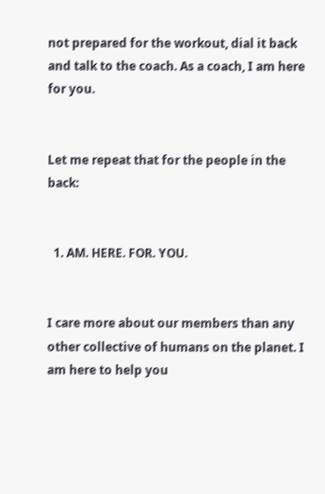not prepared for the workout, dial it back and talk to the coach. As a coach, I am here for you.


Let me repeat that for the people in the back:


  1. AM. HERE. FOR. YOU.


I care more about our members than any other collective of humans on the planet. I am here to help you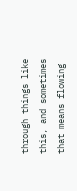through things like this, and sometimes that means flowing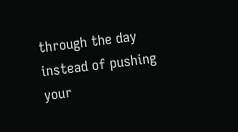through the day instead of pushing your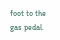foot to the gas pedal.